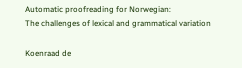Automatic proofreading for Norwegian:
The challenges of lexical and grammatical variation

Koenraad de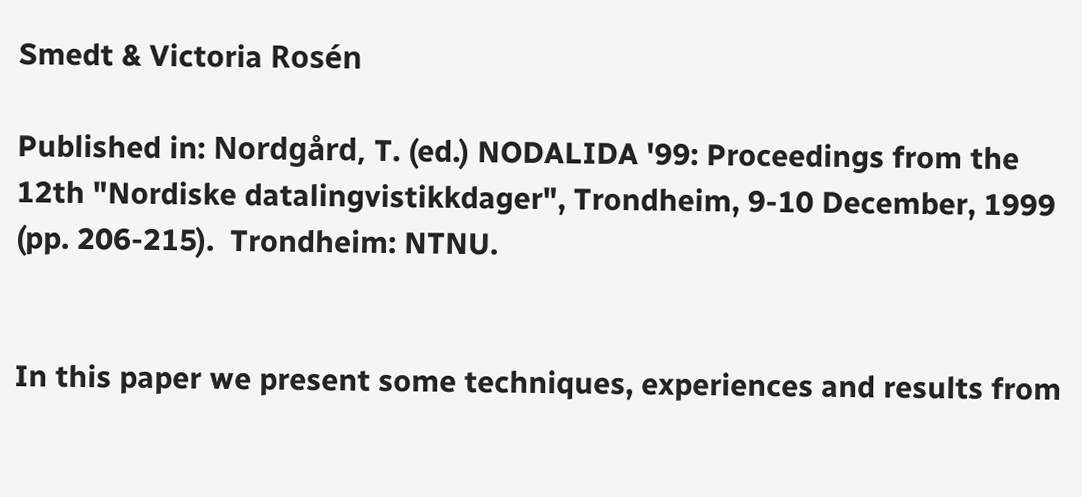Smedt & Victoria Rosén

Published in: Nordgård, T. (ed.) NODALIDA '99: Proceedings from the 12th "Nordiske datalingvistikkdager", Trondheim, 9-10 December, 1999 (pp. 206-215).  Trondheim: NTNU.


In this paper we present some techniques, experiences and results from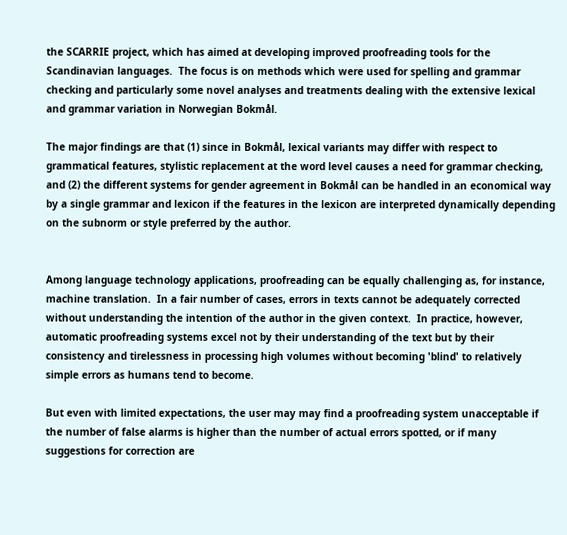the SCARRIE project, which has aimed at developing improved proofreading tools for the Scandinavian languages.  The focus is on methods which were used for spelling and grammar checking and particularly some novel analyses and treatments dealing with the extensive lexical and grammar variation in Norwegian Bokmål.

The major findings are that (1) since in Bokmål, lexical variants may differ with respect to grammatical features, stylistic replacement at the word level causes a need for grammar checking, and (2) the different systems for gender agreement in Bokmål can be handled in an economical way by a single grammar and lexicon if the features in the lexicon are interpreted dynamically depending on the subnorm or style preferred by the author.


Among language technology applications, proofreading can be equally challenging as, for instance, machine translation.  In a fair number of cases, errors in texts cannot be adequately corrected without understanding the intention of the author in the given context.  In practice, however, automatic proofreading systems excel not by their understanding of the text but by their consistency and tirelessness in processing high volumes without becoming 'blind' to relatively simple errors as humans tend to become.

But even with limited expectations, the user may may find a proofreading system unacceptable if the number of false alarms is higher than the number of actual errors spotted, or if many suggestions for correction are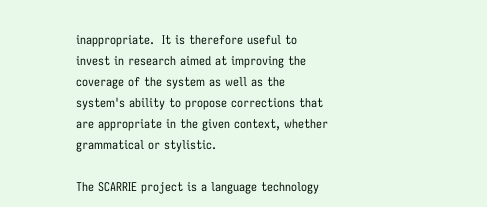inappropriate.  It is therefore useful to invest in research aimed at improving the coverage of the system as well as the system's ability to propose corrections that are appropriate in the given context, whether grammatical or stylistic.

The SCARRIE project is a language technology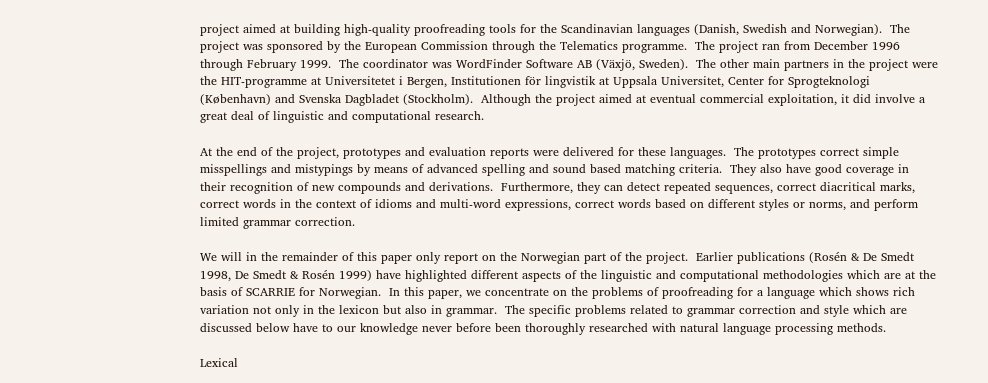project aimed at building high-quality proofreading tools for the Scandinavian languages (Danish, Swedish and Norwegian).  The project was sponsored by the European Commission through the Telematics programme.  The project ran from December 1996 through February 1999.  The coordinator was WordFinder Software AB (Växjö, Sweden).  The other main partners in the project were the HIT-programme at Universitetet i Bergen, Institutionen för lingvistik at Uppsala Universitet, Center for Sprogteknologi (København) and Svenska Dagbladet (Stockholm).  Although the project aimed at eventual commercial exploitation, it did involve a great deal of linguistic and computational research.

At the end of the project, prototypes and evaluation reports were delivered for these languages.  The prototypes correct simple misspellings and mistypings by means of advanced spelling and sound based matching criteria.  They also have good coverage in their recognition of new compounds and derivations.  Furthermore, they can detect repeated sequences, correct diacritical marks, correct words in the context of idioms and multi-word expressions, correct words based on different styles or norms, and perform limited grammar correction.

We will in the remainder of this paper only report on the Norwegian part of the project.  Earlier publications (Rosén & De Smedt 1998, De Smedt & Rosén 1999) have highlighted different aspects of the linguistic and computational methodologies which are at the basis of SCARRIE for Norwegian.  In this paper, we concentrate on the problems of proofreading for a language which shows rich variation not only in the lexicon but also in grammar.  The specific problems related to grammar correction and style which are discussed below have to our knowledge never before been thoroughly researched with natural language processing methods.

Lexical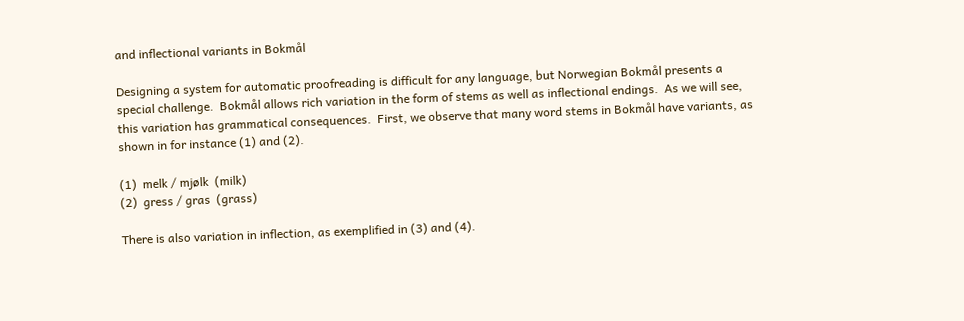and inflectional variants in Bokmål

Designing a system for automatic proofreading is difficult for any language, but Norwegian Bokmål presents a special challenge.  Bokmål allows rich variation in the form of stems as well as inflectional endings.  As we will see, this variation has grammatical consequences.  First, we observe that many word stems in Bokmål have variants, as shown in for instance (1) and (2).

(1)  melk / mjølk  (milk)
(2)  gress / gras  (grass)

There is also variation in inflection, as exemplified in (3) and (4).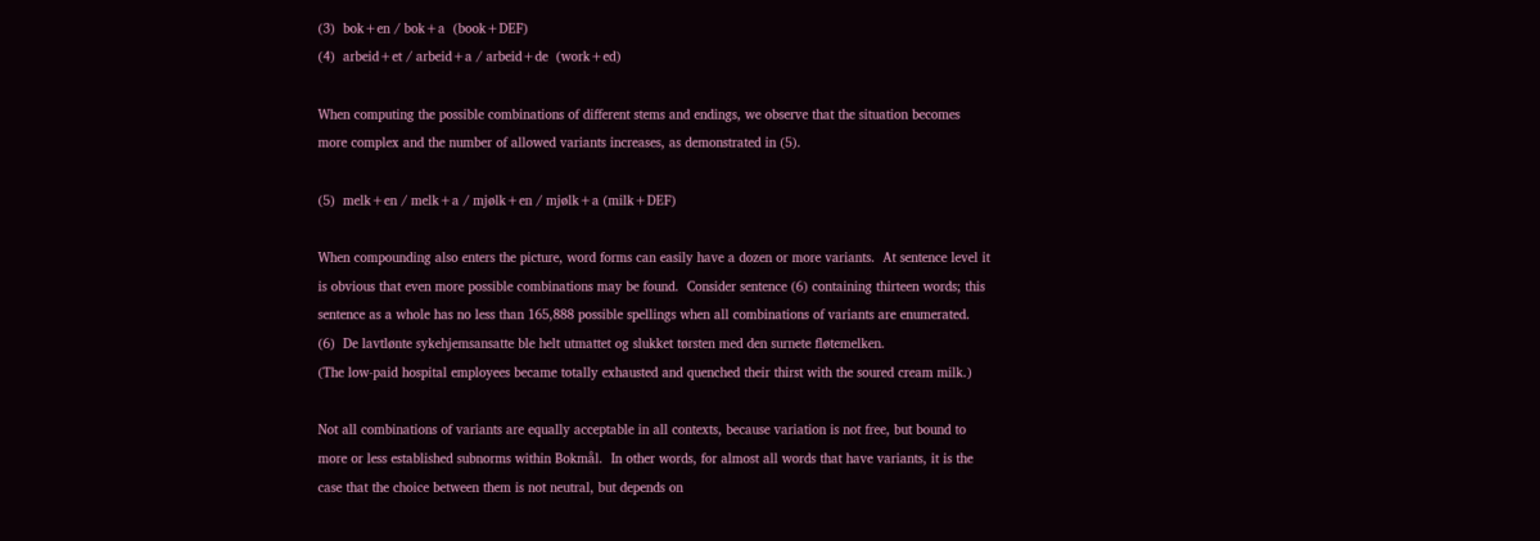(3)  bok+en / bok+a  (book+DEF)
(4)  arbeid+et / arbeid+a / arbeid+de  (work+ed)

When computing the possible combinations of different stems and endings, we observe that the situation becomes more complex and the number of allowed variants increases, as demonstrated in (5).

(5)  melk+en / melk+a / mjølk+en / mjølk+a (milk+DEF)

When compounding also enters the picture, word forms can easily have a dozen or more variants.  At sentence level it is obvious that even more possible combinations may be found.  Consider sentence (6) containing thirteen words; this sentence as a whole has no less than 165,888 possible spellings when all combinations of variants are enumerated.
(6)  De lavtlønte sykehjemsansatte ble helt utmattet og slukket tørsten med den surnete fløtemelken.
(The low-paid hospital employees became totally exhausted and quenched their thirst with the soured cream milk.)

Not all combinations of variants are equally acceptable in all contexts, because variation is not free, but bound to more or less established subnorms within Bokmål.  In other words, for almost all words that have variants, it is the case that the choice between them is not neutral, but depends on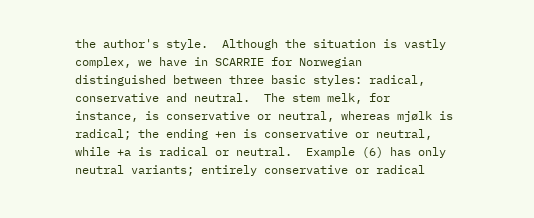the author's style.  Although the situation is vastly complex, we have in SCARRIE for Norwegian distinguished between three basic styles: radical, conservative and neutral.  The stem melk, for instance, is conservative or neutral, whereas mjølk is radical; the ending +en is conservative or neutral, while +a is radical or neutral.  Example (6) has only neutral variants; entirely conservative or radical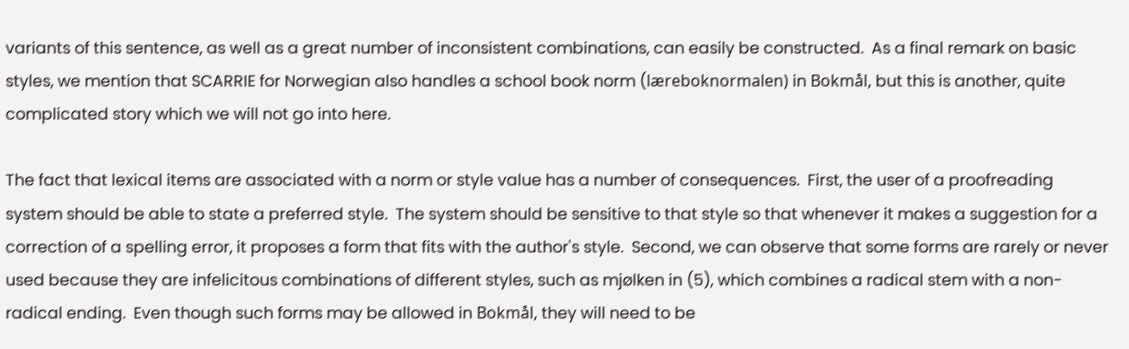variants of this sentence, as well as a great number of inconsistent combinations, can easily be constructed.  As a final remark on basic styles, we mention that SCARRIE for Norwegian also handles a school book norm (læreboknormalen) in Bokmål, but this is another, quite complicated story which we will not go into here.

The fact that lexical items are associated with a norm or style value has a number of consequences.  First, the user of a proofreading system should be able to state a preferred style.  The system should be sensitive to that style so that whenever it makes a suggestion for a correction of a spelling error, it proposes a form that fits with the author's style.  Second, we can observe that some forms are rarely or never used because they are infelicitous combinations of different styles, such as mjølken in (5), which combines a radical stem with a non-radical ending.  Even though such forms may be allowed in Bokmål, they will need to be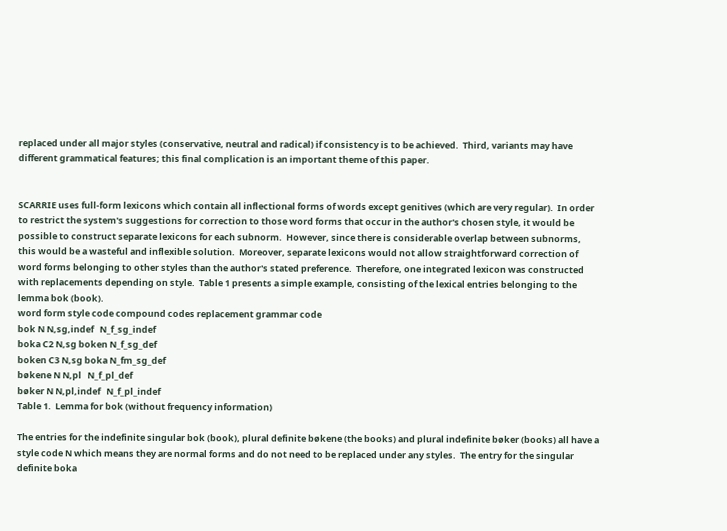replaced under all major styles (conservative, neutral and radical) if consistency is to be achieved.  Third, variants may have different grammatical features; this final complication is an important theme of this paper.


SCARRIE uses full-form lexicons which contain all inflectional forms of words except genitives (which are very regular).  In order to restrict the system's suggestions for correction to those word forms that occur in the author's chosen style, it would be possible to construct separate lexicons for each subnorm.  However, since there is considerable overlap between subnorms, this would be a wasteful and inflexible solution.  Moreover, separate lexicons would not allow straightforward correction of word forms belonging to other styles than the author's stated preference.  Therefore, one integrated lexicon was constructed with replacements depending on style.  Table 1 presents a simple example, consisting of the lexical entries belonging to the lemma bok (book).
word form style code compound codes replacement grammar code
bok N N,sg,indef   N_f_sg_indef
boka C2 N,sg boken N_f_sg_def
boken C3 N,sg boka N_fm_sg_def
bøkene N N,pl   N_f_pl_def
bøker N N,pl,indef   N_f_pl_indef
Table 1.  Lemma for bok (without frequency information)

The entries for the indefinite singular bok (book), plural definite bøkene (the books) and plural indefinite bøker (books) all have a style code N which means they are normal forms and do not need to be replaced under any styles.  The entry for the singular definite boka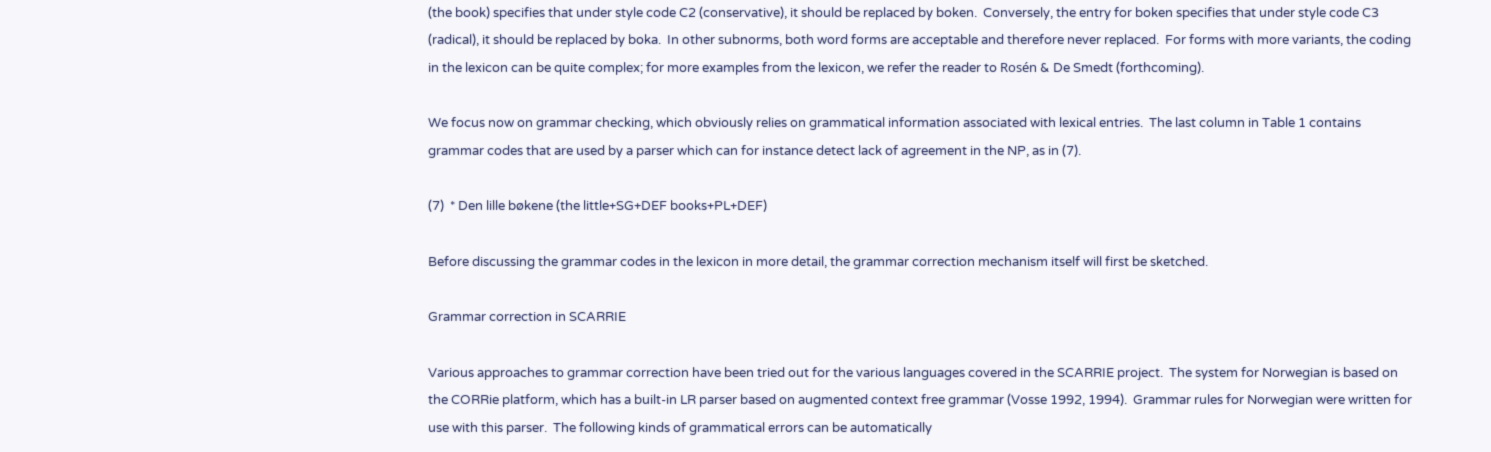(the book) specifies that under style code C2 (conservative), it should be replaced by boken.  Conversely, the entry for boken specifies that under style code C3 (radical), it should be replaced by boka.  In other subnorms, both word forms are acceptable and therefore never replaced.  For forms with more variants, the coding in the lexicon can be quite complex; for more examples from the lexicon, we refer the reader to Rosén & De Smedt (forthcoming).

We focus now on grammar checking, which obviously relies on grammatical information associated with lexical entries.  The last column in Table 1 contains grammar codes that are used by a parser which can for instance detect lack of agreement in the NP, as in (7).

(7)  * Den lille bøkene (the little+SG+DEF books+PL+DEF)

Before discussing the grammar codes in the lexicon in more detail, the grammar correction mechanism itself will first be sketched.

Grammar correction in SCARRIE

Various approaches to grammar correction have been tried out for the various languages covered in the SCARRIE project.  The system for Norwegian is based on the CORRie platform, which has a built-in LR parser based on augmented context free grammar (Vosse 1992, 1994).  Grammar rules for Norwegian were written for use with this parser.  The following kinds of grammatical errors can be automatically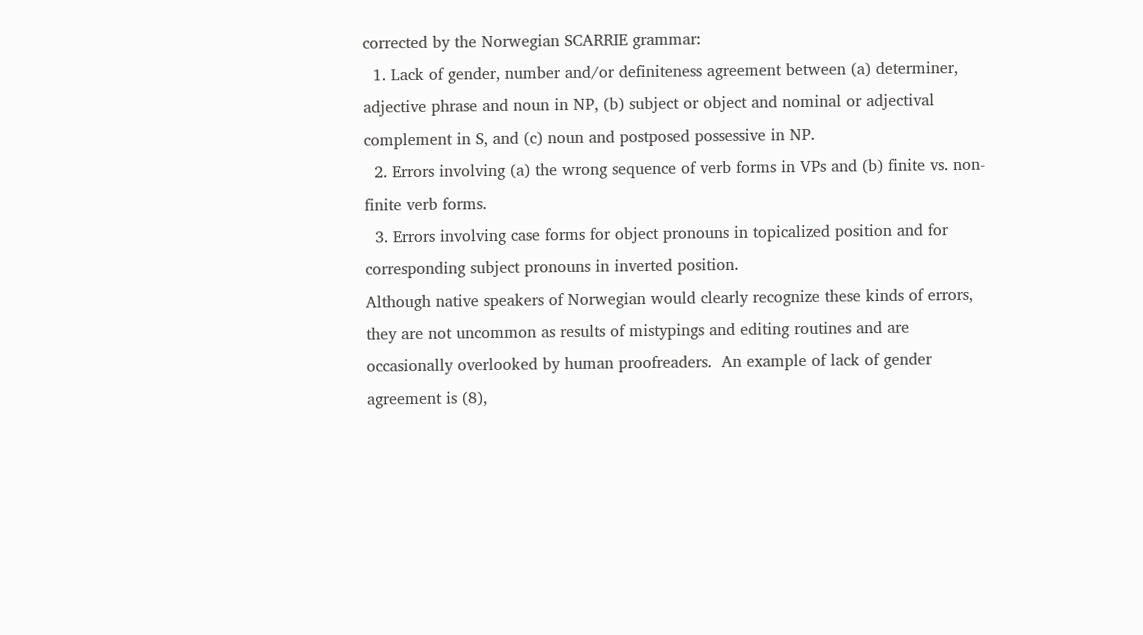corrected by the Norwegian SCARRIE grammar:
  1. Lack of gender, number and/or definiteness agreement between (a) determiner, adjective phrase and noun in NP, (b) subject or object and nominal or adjectival complement in S, and (c) noun and postposed possessive in NP.
  2. Errors involving (a) the wrong sequence of verb forms in VPs and (b) finite vs. non-finite verb forms.
  3. Errors involving case forms for object pronouns in topicalized position and for corresponding subject pronouns in inverted position.
Although native speakers of Norwegian would clearly recognize these kinds of errors, they are not uncommon as results of mistypings and editing routines and are occasionally overlooked by human proofreaders.  An example of lack of gender agreement is (8),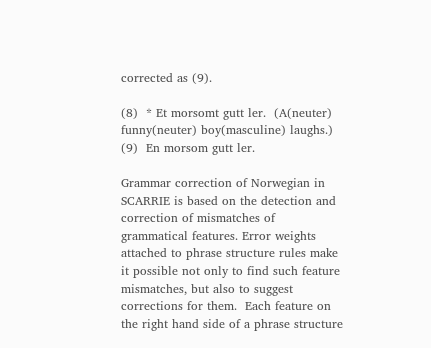corrected as (9).

(8)  * Et morsomt gutt ler.  (A(neuter) funny(neuter) boy(masculine) laughs.)
(9)  En morsom gutt ler.

Grammar correction of Norwegian in SCARRIE is based on the detection and correction of mismatches of grammatical features. Error weights attached to phrase structure rules make it possible not only to find such feature mismatches, but also to suggest corrections for them.  Each feature on the right hand side of a phrase structure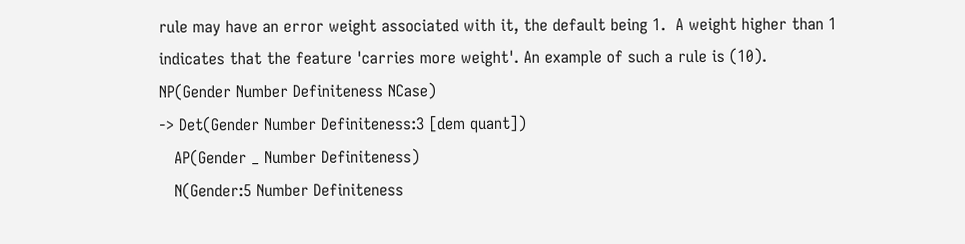rule may have an error weight associated with it, the default being 1.  A weight higher than 1 indicates that the feature 'carries more weight'. An example of such a rule is (10).
NP(Gender Number Definiteness NCase)
-> Det(Gender Number Definiteness:3 [dem quant])
   AP(Gender _ Number Definiteness)
   N(Gender:5 Number Definiteness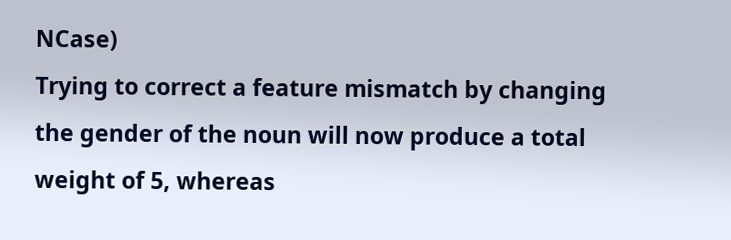NCase)
Trying to correct a feature mismatch by changing the gender of the noun will now produce a total weight of 5, whereas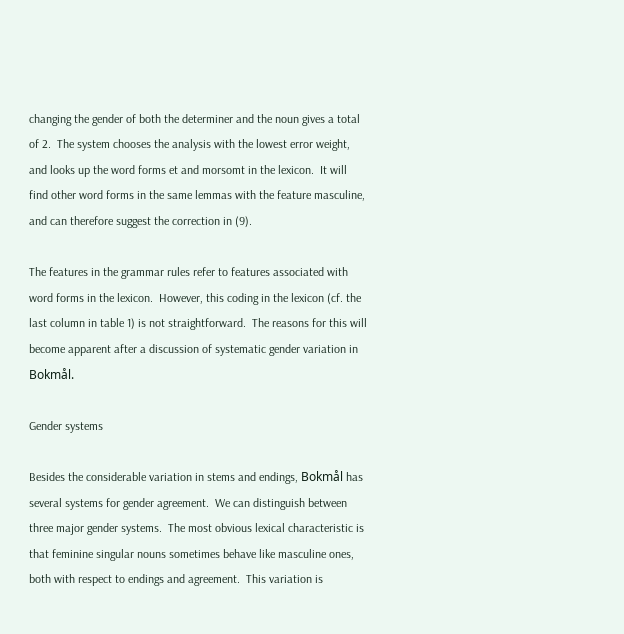changing the gender of both the determiner and the noun gives a total of 2.  The system chooses the analysis with the lowest error weight, and looks up the word forms et and morsomt in the lexicon.  It will find other word forms in the same lemmas with the feature masculine, and can therefore suggest the correction in (9).

The features in the grammar rules refer to features associated with word forms in the lexicon.  However, this coding in the lexicon (cf. the last column in table 1) is not straightforward.  The reasons for this will become apparent after a discussion of systematic gender variation in Bokmål.

Gender systems

Besides the considerable variation in stems and endings, Bokmål has several systems for gender agreement.  We can distinguish between three major gender systems.  The most obvious lexical characteristic is that feminine singular nouns sometimes behave like masculine ones, both with respect to endings and agreement.  This variation is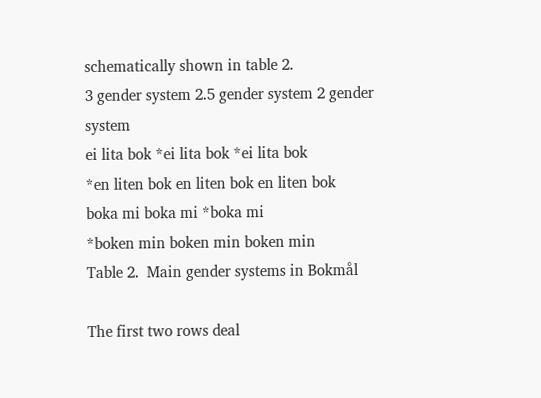schematically shown in table 2.
3 gender system 2.5 gender system 2 gender system
ei lita bok *ei lita bok *ei lita bok
*en liten bok en liten bok en liten bok
boka mi boka mi *boka mi
*boken min boken min boken min
Table 2.  Main gender systems in Bokmål

The first two rows deal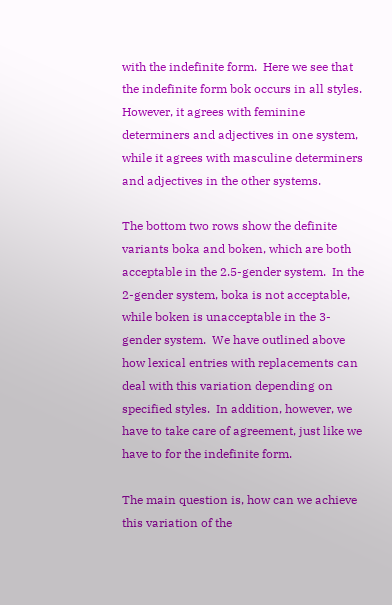with the indefinite form.  Here we see that the indefinite form bok occurs in all styles.  However, it agrees with feminine determiners and adjectives in one system, while it agrees with masculine determiners and adjectives in the other systems.

The bottom two rows show the definite variants boka and boken, which are both acceptable in the 2.5-gender system.  In the 2-gender system, boka is not acceptable, while boken is unacceptable in the 3-gender system.  We have outlined above how lexical entries with replacements can deal with this variation depending on specified styles.  In addition, however, we have to take care of agreement, just like we have to for the indefinite form.

The main question is, how can we achieve this variation of the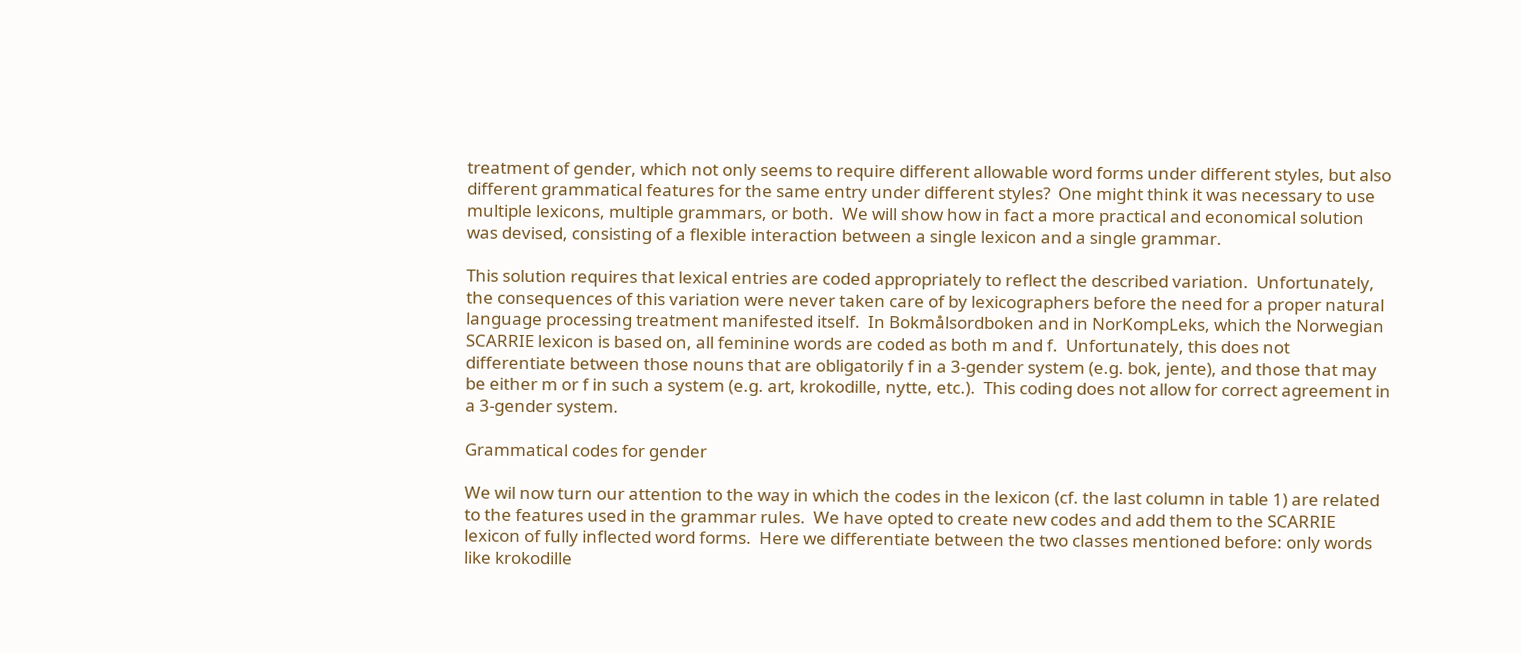treatment of gender, which not only seems to require different allowable word forms under different styles, but also different grammatical features for the same entry under different styles?  One might think it was necessary to use multiple lexicons, multiple grammars, or both.  We will show how in fact a more practical and economical solution was devised, consisting of a flexible interaction between a single lexicon and a single grammar.

This solution requires that lexical entries are coded appropriately to reflect the described variation.  Unfortunately, the consequences of this variation were never taken care of by lexicographers before the need for a proper natural language processing treatment manifested itself.  In Bokmålsordboken and in NorKompLeks, which the Norwegian SCARRIE lexicon is based on, all feminine words are coded as both m and f.  Unfortunately, this does not differentiate between those nouns that are obligatorily f in a 3-gender system (e.g. bok, jente), and those that may be either m or f in such a system (e.g. art, krokodille, nytte, etc.).  This coding does not allow for correct agreement in a 3-gender system.

Grammatical codes for gender

We wil now turn our attention to the way in which the codes in the lexicon (cf. the last column in table 1) are related to the features used in the grammar rules.  We have opted to create new codes and add them to the SCARRIE lexicon of fully inflected word forms.  Here we differentiate between the two classes mentioned before: only words like krokodille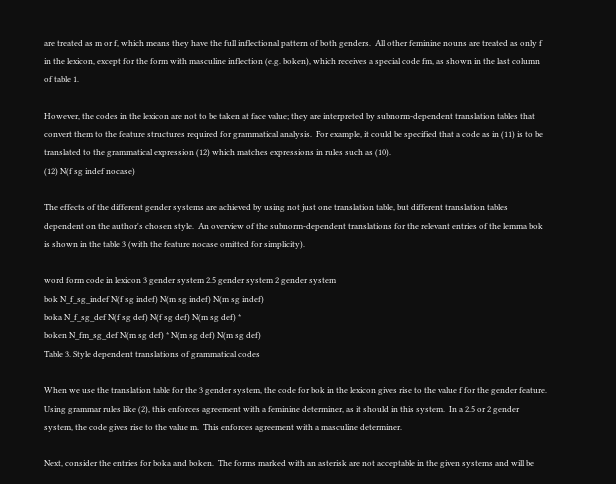are treated as m or f, which means they have the full inflectional pattern of both genders.  All other feminine nouns are treated as only f in the lexicon, except for the form with masculine inflection (e.g. boken), which receives a special code fm, as shown in the last column of table 1.

However, the codes in the lexicon are not to be taken at face value; they are interpreted by subnorm-dependent translation tables that convert them to the feature structures required for grammatical analysis.  For example, it could be specified that a code as in (11) is to be translated to the grammatical expression (12) which matches expressions in rules such as (10).
(12) N(f sg indef nocase)

The effects of the different gender systems are achieved by using not just one translation table, but different translation tables dependent on the author's chosen style.  An overview of the subnorm-dependent translations for the relevant entries of the lemma bok is shown in the table 3 (with the feature nocase omitted for simplicity).

word form code in lexicon 3 gender system 2.5 gender system 2 gender system
bok N_f_sg_indef N(f sg indef) N(m sg indef) N(m sg indef)
boka N_f_sg_def N(f sg def) N(f sg def) N(m sg def) *
boken N_fm_sg_def N(m sg def) * N(m sg def) N(m sg def)
Table 3. Style dependent translations of grammatical codes

When we use the translation table for the 3 gender system, the code for bok in the lexicon gives rise to the value f for the gender feature.  Using grammar rules like (2), this enforces agreement with a feminine determiner, as it should in this system.  In a 2.5 or 2 gender system, the code gives rise to the value m.  This enforces agreement with a masculine determiner.

Next, consider the entries for boka and boken.  The forms marked with an asterisk are not acceptable in the given systems and will be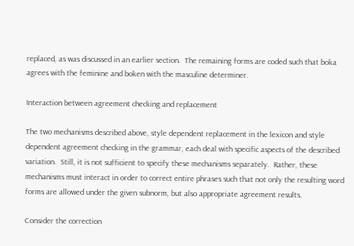replaced, as was discussed in an earlier section.  The remaining forms are coded such that boka agrees with the feminine and boken with the masculine determiner.

Interaction between agreement checking and replacement

The two mechanisms described above, style dependent replacement in the lexicon and style dependent agreement checking in the grammar, each deal with specific aspects of the described variation.  Still, it is not sufficient to specify these mechanisms separately.  Rather, these mechanisms must interact in order to correct entire phrases such that not only the resulting word forms are allowed under the given subnorm, but also appropriate agreement results.

Consider the correction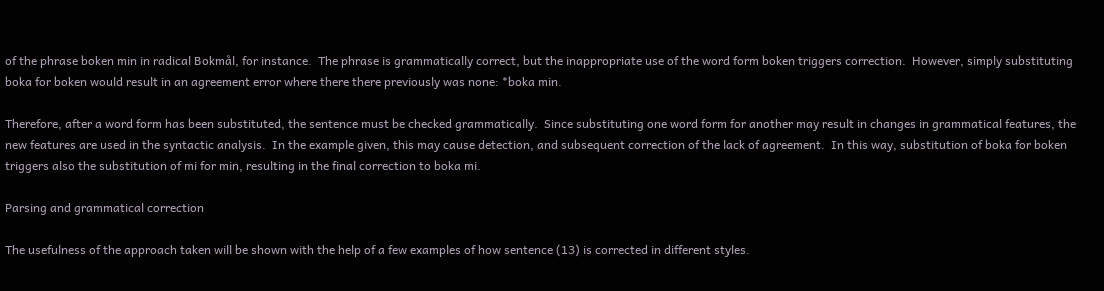of the phrase boken min in radical Bokmål, for instance.  The phrase is grammatically correct, but the inappropriate use of the word form boken triggers correction.  However, simply substituting boka for boken would result in an agreement error where there there previously was none: *boka min.

Therefore, after a word form has been substituted, the sentence must be checked grammatically.  Since substituting one word form for another may result in changes in grammatical features, the new features are used in the syntactic analysis.  In the example given, this may cause detection, and subsequent correction of the lack of agreement.  In this way, substitution of boka for boken triggers also the substitution of mi for min, resulting in the final correction to boka mi.

Parsing and grammatical correction

The usefulness of the approach taken will be shown with the help of a few examples of how sentence (13) is corrected in different styles.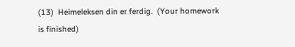(13)  Heimeleksen din er ferdig.  (Your homework is finished)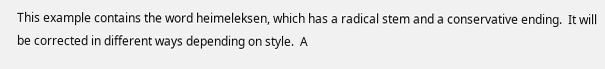This example contains the word heimeleksen, which has a radical stem and a conservative ending.  It will be corrected in different ways depending on style.  A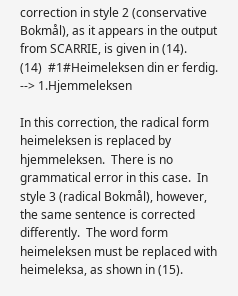correction in style 2 (conservative Bokmål), as it appears in the output from SCARRIE, is given in (14).
(14)  #1#Heimeleksen din er ferdig.
--> 1.Hjemmeleksen

In this correction, the radical form heimeleksen is replaced by hjemmeleksen.  There is no grammatical error in this case.  In style 3 (radical Bokmål), however, the same sentence is corrected differently.  The word form heimeleksen must be replaced with heimeleksa, as shown in (15).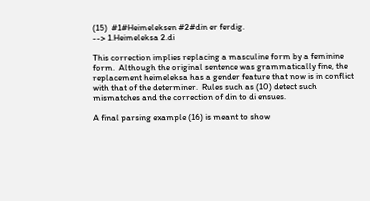(15)  #1#Heimeleksen #2#din er ferdig.
--> 1.Heimeleksa 2.di

This correction implies replacing a masculine form by a feminine form.  Although the original sentence was grammatically fine, the replacement heimeleksa has a gender feature that now is in conflict with that of the determiner.  Rules such as (10) detect such mismatches and the correction of din to di ensues.

A final parsing example (16) is meant to show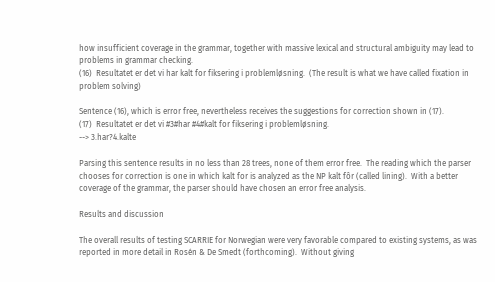how insufficient coverage in the grammar, together with massive lexical and structural ambiguity may lead to problems in grammar checking.
(16)  Resultatet er det vi har kalt for fiksering i problemløsning.  (The result is what we have called fixation in problem solving)

Sentence (16), which is error free, nevertheless receives the suggestions for correction shown in (17).
(17)  Resultatet er det vi #3#har #4#kalt for fiksering i problemløsning.
--> 3.har?4.kalte

Parsing this sentence results in no less than 28 trees, none of them error free.  The reading which the parser chooses for correction is one in which kalt for is analyzed as the NP kalt fôr (called lining).  With a better coverage of the grammar, the parser should have chosen an error free analysis.

Results and discussion

The overall results of testing SCARRIE for Norwegian were very favorable compared to existing systems, as was reported in more detail in Rosén & De Smedt (forthcoming).  Without giving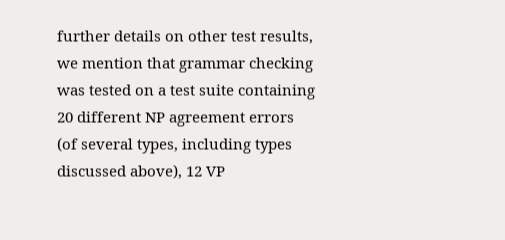further details on other test results, we mention that grammar checking was tested on a test suite containing 20 different NP agreement errors (of several types, including types discussed above), 12 VP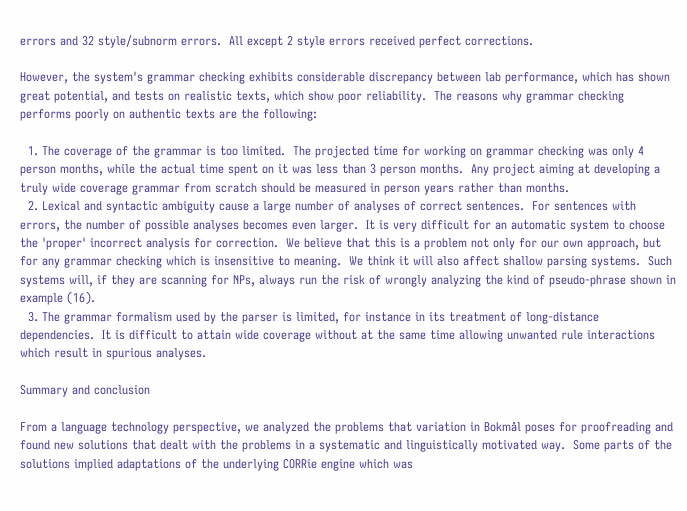errors and 32 style/subnorm errors.  All except 2 style errors received perfect corrections.

However, the system's grammar checking exhibits considerable discrepancy between lab performance, which has shown great potential, and tests on realistic texts, which show poor reliability.  The reasons why grammar checking performs poorly on authentic texts are the following:

  1. The coverage of the grammar is too limited.  The projected time for working on grammar checking was only 4 person months, while the actual time spent on it was less than 3 person months.  Any project aiming at developing a truly wide coverage grammar from scratch should be measured in person years rather than months.
  2. Lexical and syntactic ambiguity cause a large number of analyses of correct sentences.  For sentences with errors, the number of possible analyses becomes even larger.  It is very difficult for an automatic system to choose the 'proper' incorrect analysis for correction.  We believe that this is a problem not only for our own approach, but for any grammar checking which is insensitive to meaning.  We think it will also affect shallow parsing systems.  Such systems will, if they are scanning for NPs, always run the risk of wrongly analyzing the kind of pseudo-phrase shown in example (16).
  3. The grammar formalism used by the parser is limited, for instance in its treatment of long-distance dependencies.  It is difficult to attain wide coverage without at the same time allowing unwanted rule interactions which result in spurious analyses.

Summary and conclusion

From a language technology perspective, we analyzed the problems that variation in Bokmål poses for proofreading and found new solutions that dealt with the problems in a systematic and linguistically motivated way.  Some parts of the solutions implied adaptations of the underlying CORRie engine which was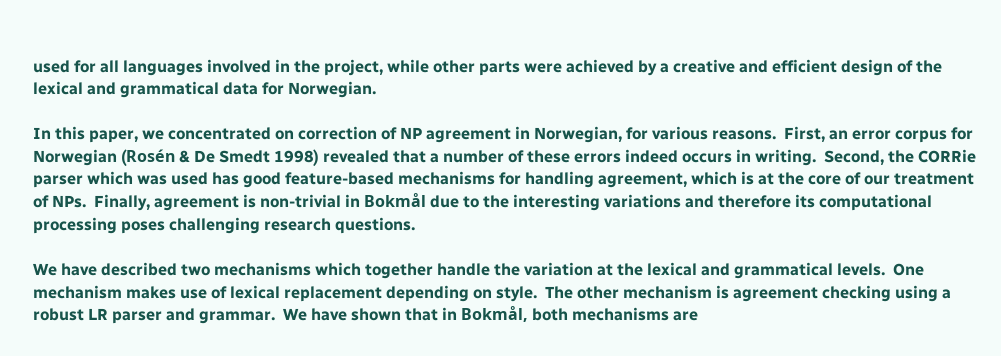used for all languages involved in the project, while other parts were achieved by a creative and efficient design of the lexical and grammatical data for Norwegian.

In this paper, we concentrated on correction of NP agreement in Norwegian, for various reasons.  First, an error corpus for Norwegian (Rosén & De Smedt 1998) revealed that a number of these errors indeed occurs in writing.  Second, the CORRie parser which was used has good feature-based mechanisms for handling agreement, which is at the core of our treatment of NPs.  Finally, agreement is non-trivial in Bokmål due to the interesting variations and therefore its computational processing poses challenging research questions.

We have described two mechanisms which together handle the variation at the lexical and grammatical levels.  One mechanism makes use of lexical replacement depending on style.  The other mechanism is agreement checking using a robust LR parser and grammar.  We have shown that in Bokmål, both mechanisms are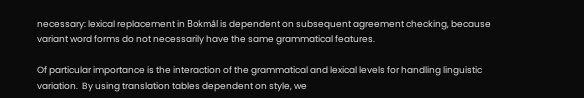necessary: lexical replacement in Bokmål is dependent on subsequent agreement checking, because variant word forms do not necessarily have the same grammatical features.

Of particular importance is the interaction of the grammatical and lexical levels for handling linguistic variation.  By using translation tables dependent on style, we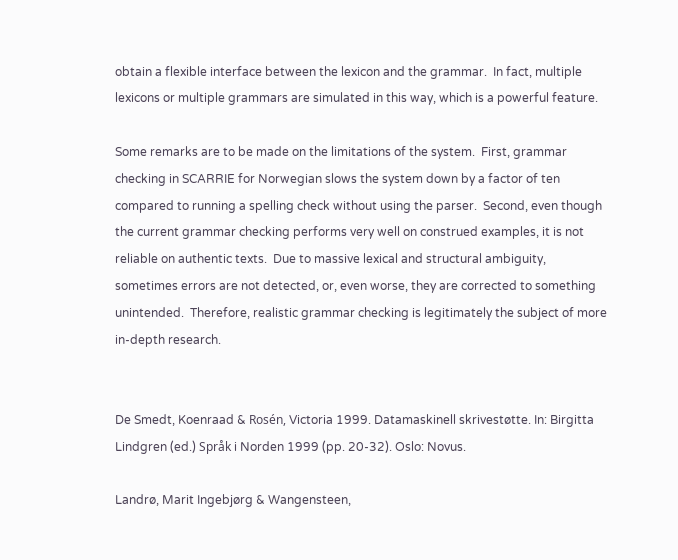obtain a flexible interface between the lexicon and the grammar.  In fact, multiple lexicons or multiple grammars are simulated in this way, which is a powerful feature.

Some remarks are to be made on the limitations of the system.  First, grammar checking in SCARRIE for Norwegian slows the system down by a factor of ten compared to running a spelling check without using the parser.  Second, even though the current grammar checking performs very well on construed examples, it is not reliable on authentic texts.  Due to massive lexical and structural ambiguity, sometimes errors are not detected, or, even worse, they are corrected to something unintended.  Therefore, realistic grammar checking is legitimately the subject of more in-depth research.


De Smedt, Koenraad & Rosén, Victoria 1999. Datamaskinell skrivestøtte. In: Birgitta Lindgren (ed.) Språk i Norden 1999 (pp. 20-32). Oslo: Novus.

Landrø, Marit Ingebjørg & Wangensteen,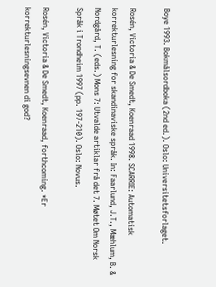Boye 1993. Bokmålsordboka (2nd ed.). Oslo: Universitetsforlaget.

Rosén, Victoria & De Smedt, Koenraad 1998. SCARRIE: Automatisk korrekturlesning for skandinaviske språk. In: Faarlund, J.T., Mæhlum, B. & Nordgård, T. (eds.) Mons 7: Utvalde artiklar frå det 7. Møtet Om Norsk Språk i Trondheim 1997 (pp. 197-210). Oslo: Novus.

Rosén, Victoria & De Smedt, Koenraad, forthcoming. *Er korrekturlesningsevnen di god?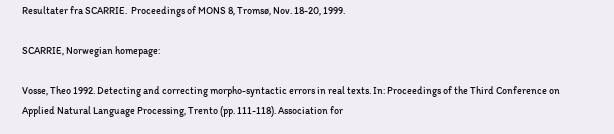Resultater fra SCARRIE.  Proceedings of MONS 8, Tromsø, Nov. 18-20, 1999.

SCARRIE, Norwegian homepage:

Vosse, Theo 1992. Detecting and correcting morpho-syntactic errors in real texts. In: Proceedings of the Third Conference on Applied Natural Language Processing, Trento (pp. 111-118). Association for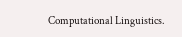Computational Linguistics.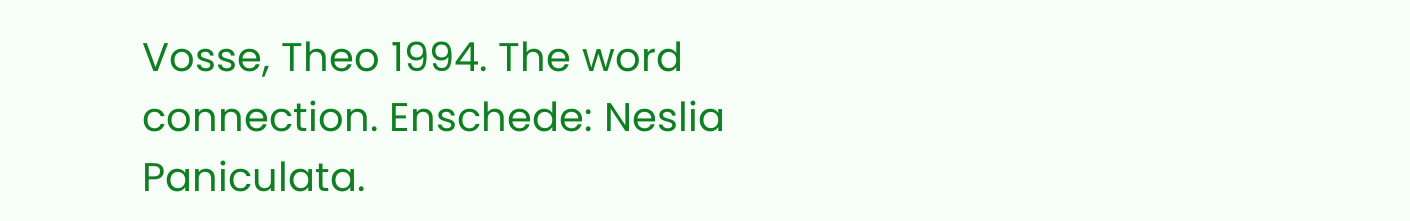Vosse, Theo 1994. The word connection. Enschede: Neslia Paniculata.